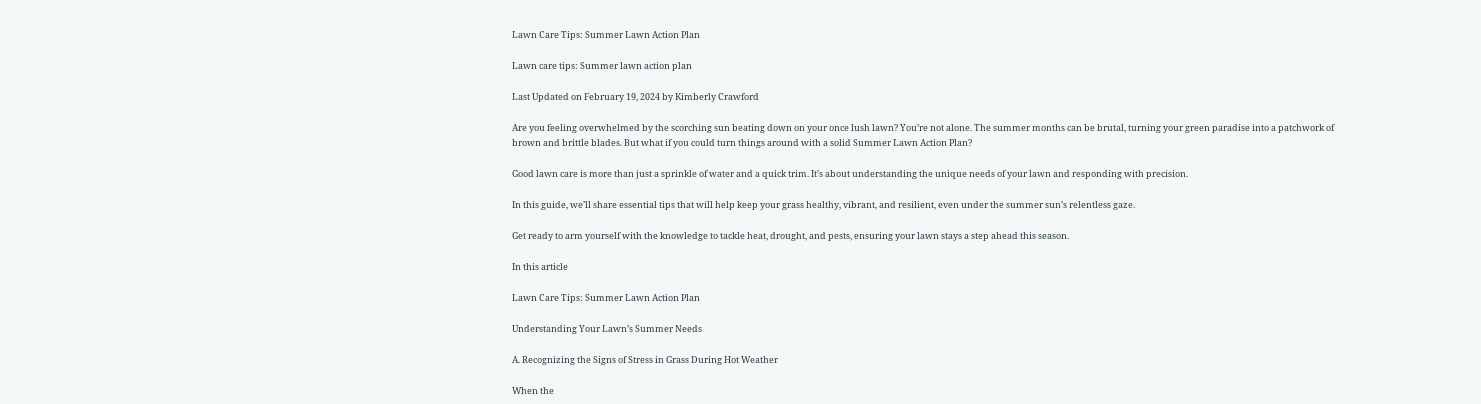Lawn Care Tips: Summer Lawn Action Plan

Lawn care tips: Summer lawn action plan

Last Updated on February 19, 2024 by Kimberly Crawford

Are you feeling overwhelmed by the scorching sun beating down on your once lush lawn? You’re not alone. The summer months can be brutal, turning your green paradise into a patchwork of brown and brittle blades. But what if you could turn things around with a solid Summer Lawn Action Plan?

Good lawn care is more than just a sprinkle of water and a quick trim. It’s about understanding the unique needs of your lawn and responding with precision.

In this guide, we’ll share essential tips that will help keep your grass healthy, vibrant, and resilient, even under the summer sun’s relentless gaze.

Get ready to arm yourself with the knowledge to tackle heat, drought, and pests, ensuring your lawn stays a step ahead this season.

In this article

Lawn Care Tips: Summer Lawn Action Plan

Understanding Your Lawn’s Summer Needs

A. Recognizing the Signs of Stress in Grass During Hot Weather

When the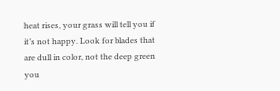heat rises, your grass will tell you if it’s not happy. Look for blades that are dull in color, not the deep green you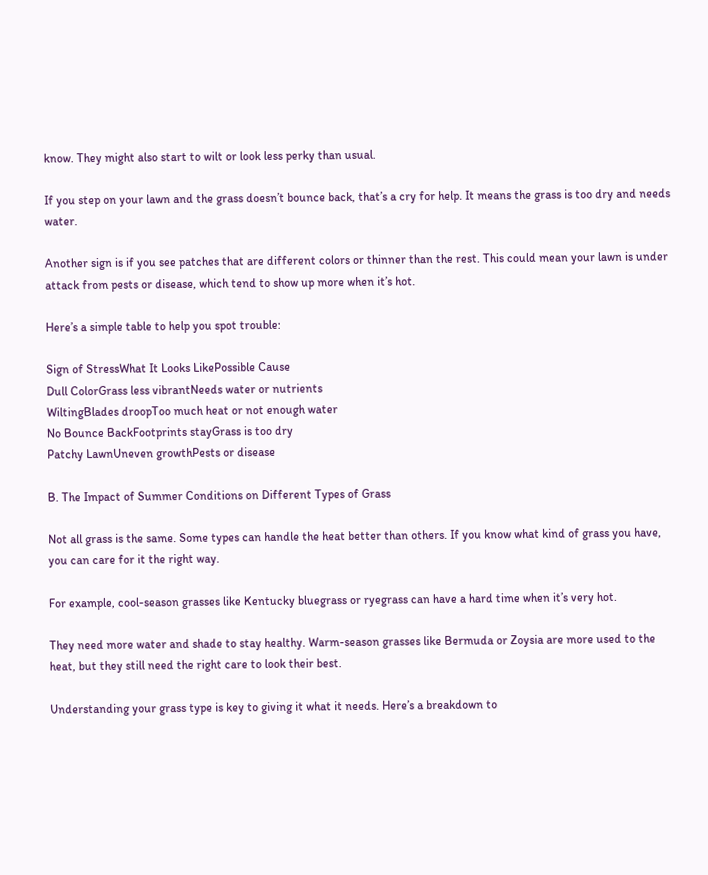know. They might also start to wilt or look less perky than usual.

If you step on your lawn and the grass doesn’t bounce back, that’s a cry for help. It means the grass is too dry and needs water.

Another sign is if you see patches that are different colors or thinner than the rest. This could mean your lawn is under attack from pests or disease, which tend to show up more when it’s hot.

Here’s a simple table to help you spot trouble:

Sign of StressWhat It Looks LikePossible Cause
Dull ColorGrass less vibrantNeeds water or nutrients
WiltingBlades droopToo much heat or not enough water
No Bounce BackFootprints stayGrass is too dry
Patchy LawnUneven growthPests or disease

B. The Impact of Summer Conditions on Different Types of Grass

Not all grass is the same. Some types can handle the heat better than others. If you know what kind of grass you have, you can care for it the right way.

For example, cool-season grasses like Kentucky bluegrass or ryegrass can have a hard time when it’s very hot.

They need more water and shade to stay healthy. Warm-season grasses like Bermuda or Zoysia are more used to the heat, but they still need the right care to look their best.

Understanding your grass type is key to giving it what it needs. Here’s a breakdown to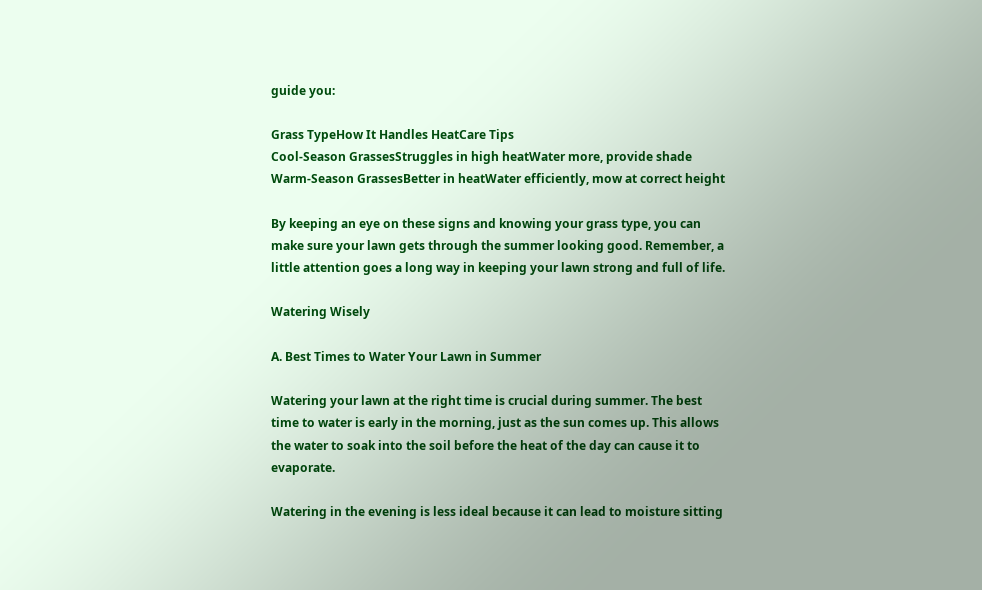guide you:

Grass TypeHow It Handles HeatCare Tips
Cool-Season GrassesStruggles in high heatWater more, provide shade
Warm-Season GrassesBetter in heatWater efficiently, mow at correct height

By keeping an eye on these signs and knowing your grass type, you can make sure your lawn gets through the summer looking good. Remember, a little attention goes a long way in keeping your lawn strong and full of life.

Watering Wisely

A. Best Times to Water Your Lawn in Summer

Watering your lawn at the right time is crucial during summer. The best time to water is early in the morning, just as the sun comes up. This allows the water to soak into the soil before the heat of the day can cause it to evaporate.

Watering in the evening is less ideal because it can lead to moisture sitting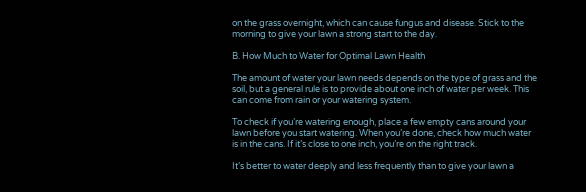on the grass overnight, which can cause fungus and disease. Stick to the morning to give your lawn a strong start to the day.

B. How Much to Water for Optimal Lawn Health

The amount of water your lawn needs depends on the type of grass and the soil, but a general rule is to provide about one inch of water per week. This can come from rain or your watering system.

To check if you’re watering enough, place a few empty cans around your lawn before you start watering. When you’re done, check how much water is in the cans. If it’s close to one inch, you’re on the right track.

It’s better to water deeply and less frequently than to give your lawn a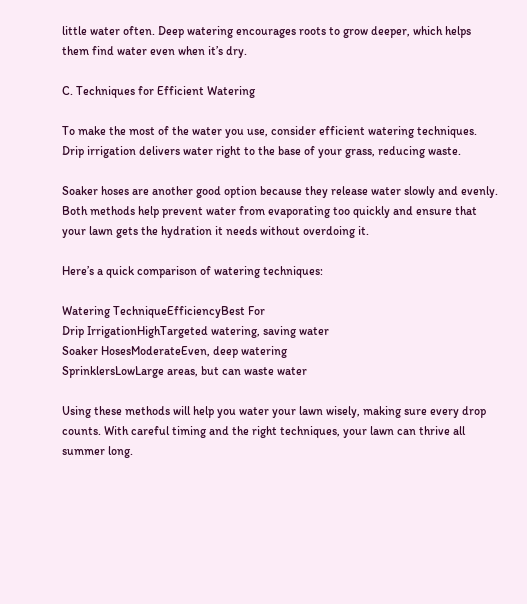little water often. Deep watering encourages roots to grow deeper, which helps them find water even when it’s dry.

C. Techniques for Efficient Watering

To make the most of the water you use, consider efficient watering techniques. Drip irrigation delivers water right to the base of your grass, reducing waste.

Soaker hoses are another good option because they release water slowly and evenly. Both methods help prevent water from evaporating too quickly and ensure that your lawn gets the hydration it needs without overdoing it.

Here’s a quick comparison of watering techniques:

Watering TechniqueEfficiencyBest For
Drip IrrigationHighTargeted watering, saving water
Soaker HosesModerateEven, deep watering
SprinklersLowLarge areas, but can waste water

Using these methods will help you water your lawn wisely, making sure every drop counts. With careful timing and the right techniques, your lawn can thrive all summer long.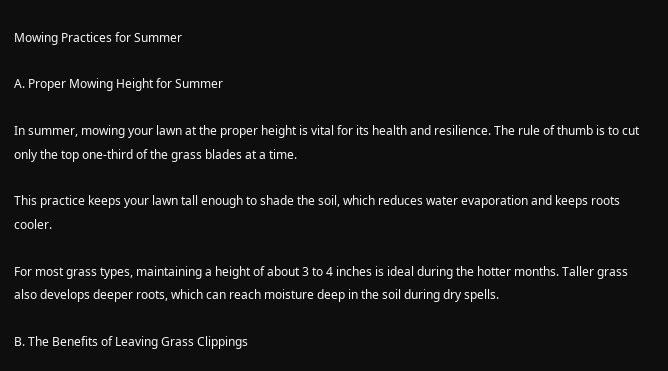Mowing Practices for Summer

A. Proper Mowing Height for Summer

In summer, mowing your lawn at the proper height is vital for its health and resilience. The rule of thumb is to cut only the top one-third of the grass blades at a time.

This practice keeps your lawn tall enough to shade the soil, which reduces water evaporation and keeps roots cooler.

For most grass types, maintaining a height of about 3 to 4 inches is ideal during the hotter months. Taller grass also develops deeper roots, which can reach moisture deep in the soil during dry spells.

B. The Benefits of Leaving Grass Clippings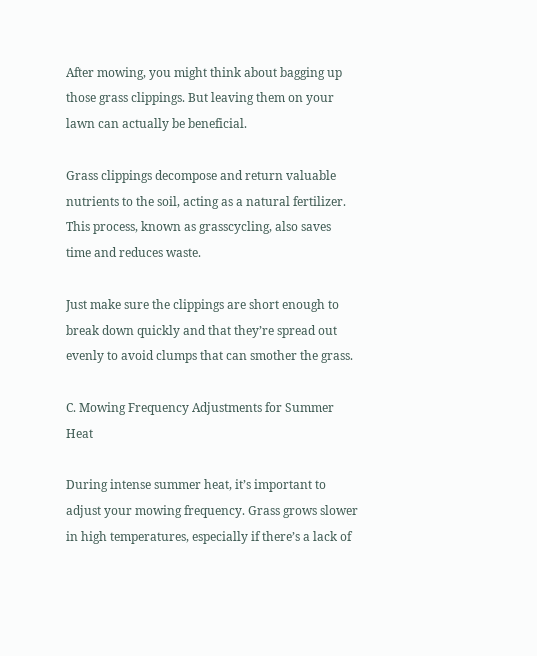After mowing, you might think about bagging up those grass clippings. But leaving them on your lawn can actually be beneficial.

Grass clippings decompose and return valuable nutrients to the soil, acting as a natural fertilizer. This process, known as grasscycling, also saves time and reduces waste.

Just make sure the clippings are short enough to break down quickly and that they’re spread out evenly to avoid clumps that can smother the grass.

C. Mowing Frequency Adjustments for Summer Heat

During intense summer heat, it’s important to adjust your mowing frequency. Grass grows slower in high temperatures, especially if there’s a lack of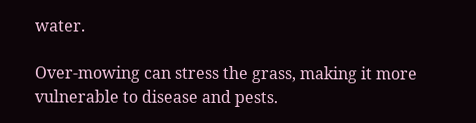water.

Over-mowing can stress the grass, making it more vulnerable to disease and pests.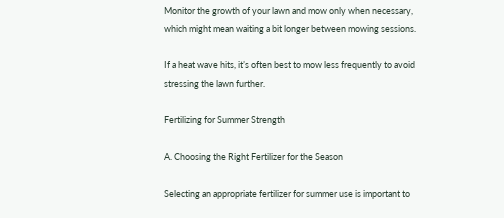Monitor the growth of your lawn and mow only when necessary, which might mean waiting a bit longer between mowing sessions.

If a heat wave hits, it’s often best to mow less frequently to avoid stressing the lawn further.

Fertilizing for Summer Strength

A. Choosing the Right Fertilizer for the Season

Selecting an appropriate fertilizer for summer use is important to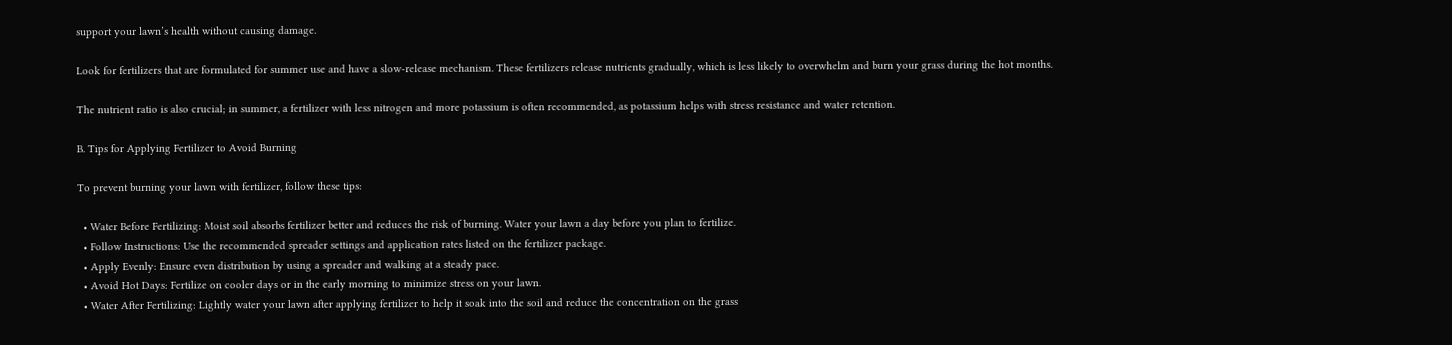support your lawn’s health without causing damage.

Look for fertilizers that are formulated for summer use and have a slow-release mechanism. These fertilizers release nutrients gradually, which is less likely to overwhelm and burn your grass during the hot months.

The nutrient ratio is also crucial; in summer, a fertilizer with less nitrogen and more potassium is often recommended, as potassium helps with stress resistance and water retention.

B. Tips for Applying Fertilizer to Avoid Burning

To prevent burning your lawn with fertilizer, follow these tips:

  • Water Before Fertilizing: Moist soil absorbs fertilizer better and reduces the risk of burning. Water your lawn a day before you plan to fertilize.
  • Follow Instructions: Use the recommended spreader settings and application rates listed on the fertilizer package.
  • Apply Evenly: Ensure even distribution by using a spreader and walking at a steady pace.
  • Avoid Hot Days: Fertilize on cooler days or in the early morning to minimize stress on your lawn.
  • Water After Fertilizing: Lightly water your lawn after applying fertilizer to help it soak into the soil and reduce the concentration on the grass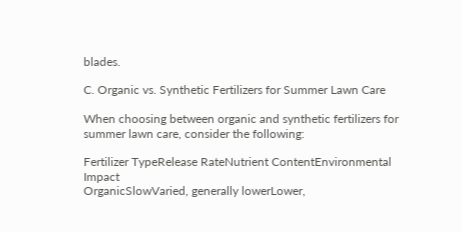blades.

C. Organic vs. Synthetic Fertilizers for Summer Lawn Care

When choosing between organic and synthetic fertilizers for summer lawn care, consider the following:

Fertilizer TypeRelease RateNutrient ContentEnvironmental Impact
OrganicSlowVaried, generally lowerLower,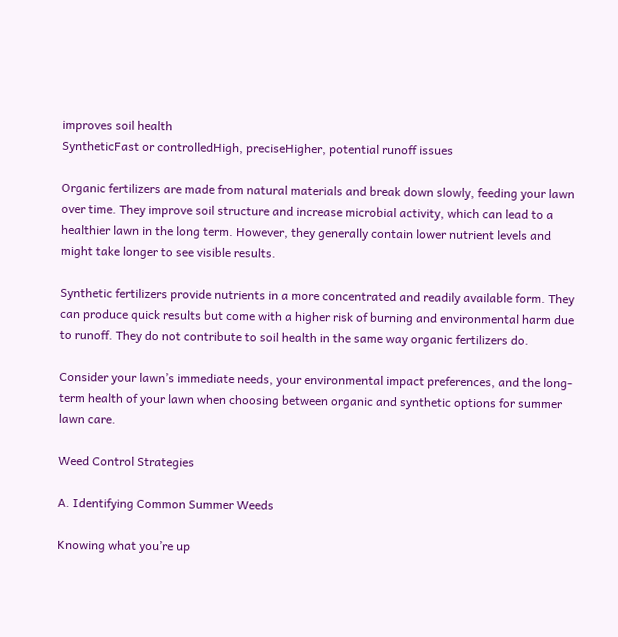improves soil health
SyntheticFast or controlledHigh, preciseHigher, potential runoff issues

Organic fertilizers are made from natural materials and break down slowly, feeding your lawn over time. They improve soil structure and increase microbial activity, which can lead to a healthier lawn in the long term. However, they generally contain lower nutrient levels and might take longer to see visible results.

Synthetic fertilizers provide nutrients in a more concentrated and readily available form. They can produce quick results but come with a higher risk of burning and environmental harm due to runoff. They do not contribute to soil health in the same way organic fertilizers do.

Consider your lawn’s immediate needs, your environmental impact preferences, and the long-term health of your lawn when choosing between organic and synthetic options for summer lawn care.

Weed Control Strategies

A. Identifying Common Summer Weeds

Knowing what you’re up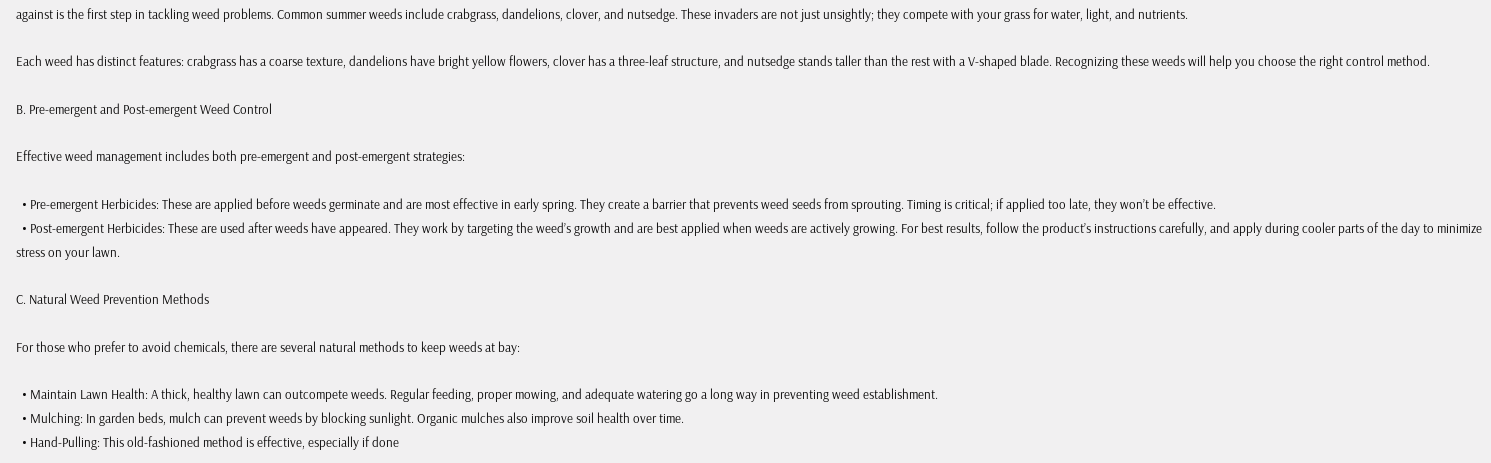against is the first step in tackling weed problems. Common summer weeds include crabgrass, dandelions, clover, and nutsedge. These invaders are not just unsightly; they compete with your grass for water, light, and nutrients.

Each weed has distinct features: crabgrass has a coarse texture, dandelions have bright yellow flowers, clover has a three-leaf structure, and nutsedge stands taller than the rest with a V-shaped blade. Recognizing these weeds will help you choose the right control method.

B. Pre-emergent and Post-emergent Weed Control

Effective weed management includes both pre-emergent and post-emergent strategies:

  • Pre-emergent Herbicides: These are applied before weeds germinate and are most effective in early spring. They create a barrier that prevents weed seeds from sprouting. Timing is critical; if applied too late, they won’t be effective.
  • Post-emergent Herbicides: These are used after weeds have appeared. They work by targeting the weed’s growth and are best applied when weeds are actively growing. For best results, follow the product’s instructions carefully, and apply during cooler parts of the day to minimize stress on your lawn.

C. Natural Weed Prevention Methods

For those who prefer to avoid chemicals, there are several natural methods to keep weeds at bay:

  • Maintain Lawn Health: A thick, healthy lawn can outcompete weeds. Regular feeding, proper mowing, and adequate watering go a long way in preventing weed establishment.
  • Mulching: In garden beds, mulch can prevent weeds by blocking sunlight. Organic mulches also improve soil health over time.
  • Hand-Pulling: This old-fashioned method is effective, especially if done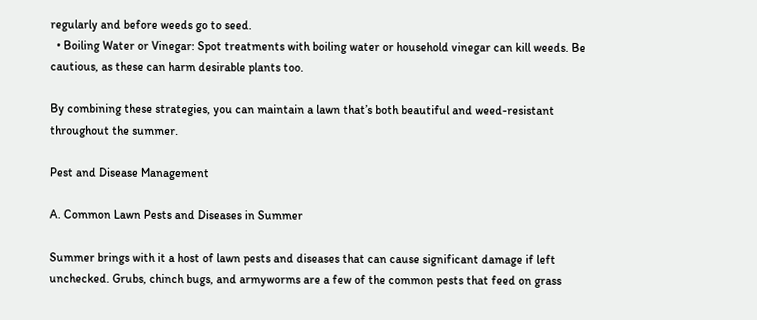regularly and before weeds go to seed.
  • Boiling Water or Vinegar: Spot treatments with boiling water or household vinegar can kill weeds. Be cautious, as these can harm desirable plants too.

By combining these strategies, you can maintain a lawn that’s both beautiful and weed-resistant throughout the summer.

Pest and Disease Management

A. Common Lawn Pests and Diseases in Summer

Summer brings with it a host of lawn pests and diseases that can cause significant damage if left unchecked. Grubs, chinch bugs, and armyworms are a few of the common pests that feed on grass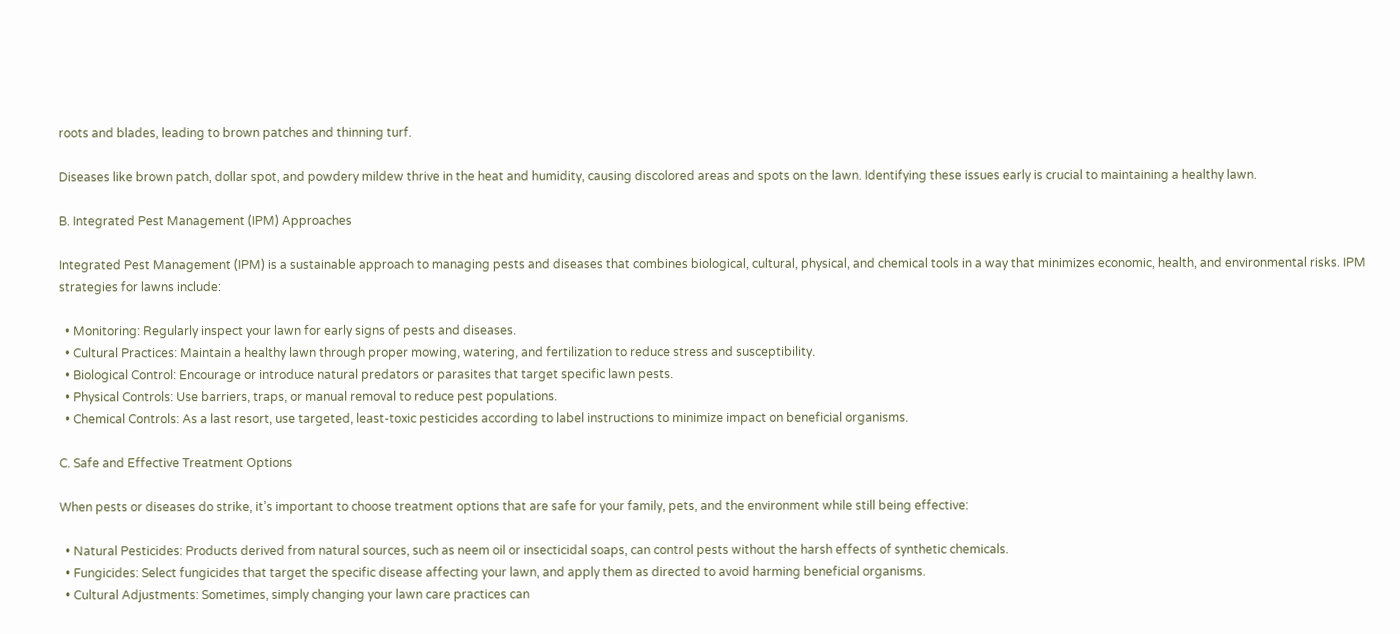roots and blades, leading to brown patches and thinning turf.

Diseases like brown patch, dollar spot, and powdery mildew thrive in the heat and humidity, causing discolored areas and spots on the lawn. Identifying these issues early is crucial to maintaining a healthy lawn.

B. Integrated Pest Management (IPM) Approaches

Integrated Pest Management (IPM) is a sustainable approach to managing pests and diseases that combines biological, cultural, physical, and chemical tools in a way that minimizes economic, health, and environmental risks. IPM strategies for lawns include:

  • Monitoring: Regularly inspect your lawn for early signs of pests and diseases.
  • Cultural Practices: Maintain a healthy lawn through proper mowing, watering, and fertilization to reduce stress and susceptibility.
  • Biological Control: Encourage or introduce natural predators or parasites that target specific lawn pests.
  • Physical Controls: Use barriers, traps, or manual removal to reduce pest populations.
  • Chemical Controls: As a last resort, use targeted, least-toxic pesticides according to label instructions to minimize impact on beneficial organisms.

C. Safe and Effective Treatment Options

When pests or diseases do strike, it’s important to choose treatment options that are safe for your family, pets, and the environment while still being effective:

  • Natural Pesticides: Products derived from natural sources, such as neem oil or insecticidal soaps, can control pests without the harsh effects of synthetic chemicals.
  • Fungicides: Select fungicides that target the specific disease affecting your lawn, and apply them as directed to avoid harming beneficial organisms.
  • Cultural Adjustments: Sometimes, simply changing your lawn care practices can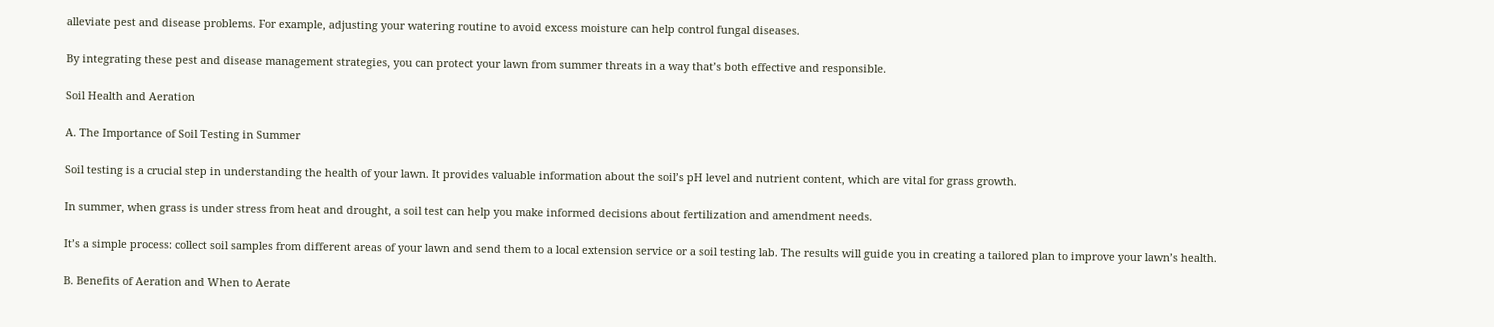alleviate pest and disease problems. For example, adjusting your watering routine to avoid excess moisture can help control fungal diseases.

By integrating these pest and disease management strategies, you can protect your lawn from summer threats in a way that’s both effective and responsible.

Soil Health and Aeration

A. The Importance of Soil Testing in Summer

Soil testing is a crucial step in understanding the health of your lawn. It provides valuable information about the soil’s pH level and nutrient content, which are vital for grass growth.

In summer, when grass is under stress from heat and drought, a soil test can help you make informed decisions about fertilization and amendment needs.

It’s a simple process: collect soil samples from different areas of your lawn and send them to a local extension service or a soil testing lab. The results will guide you in creating a tailored plan to improve your lawn’s health.

B. Benefits of Aeration and When to Aerate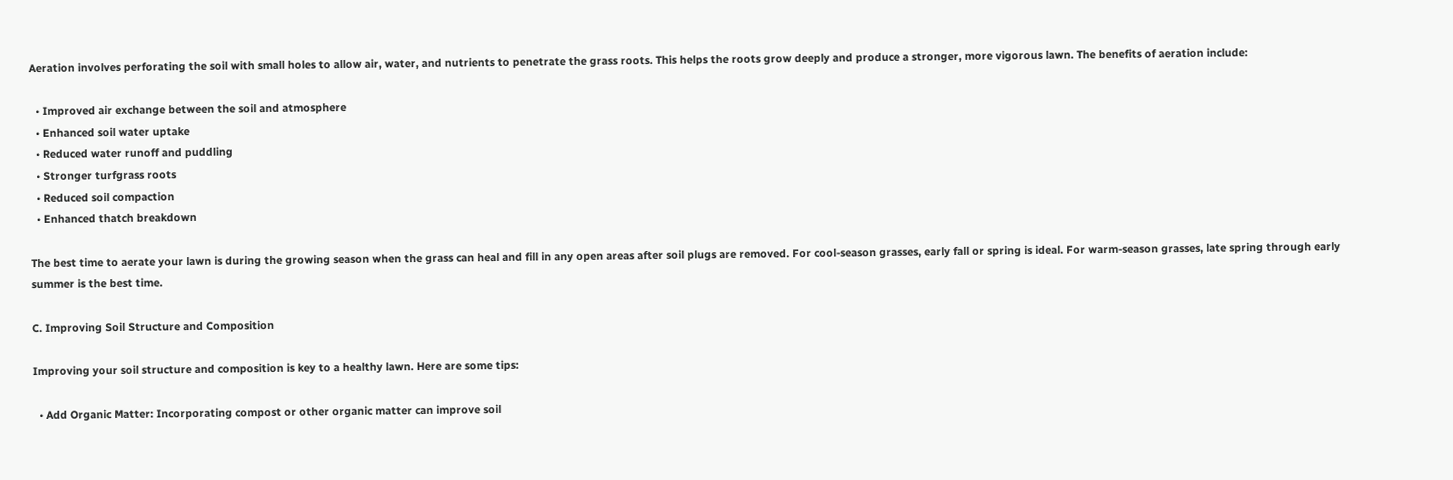Aeration involves perforating the soil with small holes to allow air, water, and nutrients to penetrate the grass roots. This helps the roots grow deeply and produce a stronger, more vigorous lawn. The benefits of aeration include:

  • Improved air exchange between the soil and atmosphere
  • Enhanced soil water uptake
  • Reduced water runoff and puddling
  • Stronger turfgrass roots
  • Reduced soil compaction
  • Enhanced thatch breakdown

The best time to aerate your lawn is during the growing season when the grass can heal and fill in any open areas after soil plugs are removed. For cool-season grasses, early fall or spring is ideal. For warm-season grasses, late spring through early summer is the best time.

C. Improving Soil Structure and Composition

Improving your soil structure and composition is key to a healthy lawn. Here are some tips:

  • Add Organic Matter: Incorporating compost or other organic matter can improve soil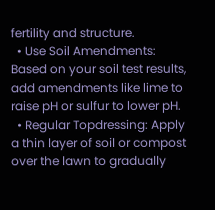fertility and structure.
  • Use Soil Amendments: Based on your soil test results, add amendments like lime to raise pH or sulfur to lower pH.
  • Regular Topdressing: Apply a thin layer of soil or compost over the lawn to gradually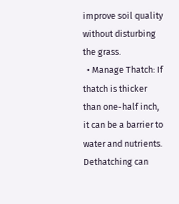improve soil quality without disturbing the grass.
  • Manage Thatch: If thatch is thicker than one-half inch, it can be a barrier to water and nutrients. Dethatching can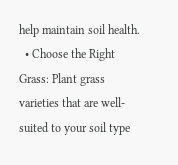help maintain soil health.
  • Choose the Right Grass: Plant grass varieties that are well-suited to your soil type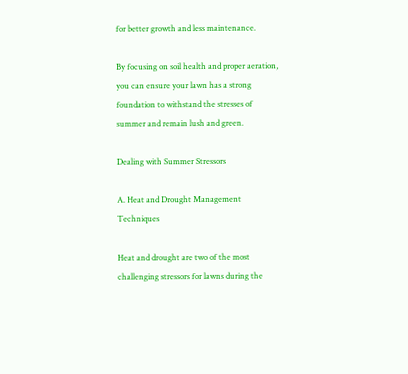for better growth and less maintenance.

By focusing on soil health and proper aeration, you can ensure your lawn has a strong foundation to withstand the stresses of summer and remain lush and green.

Dealing with Summer Stressors

A. Heat and Drought Management Techniques

Heat and drought are two of the most challenging stressors for lawns during the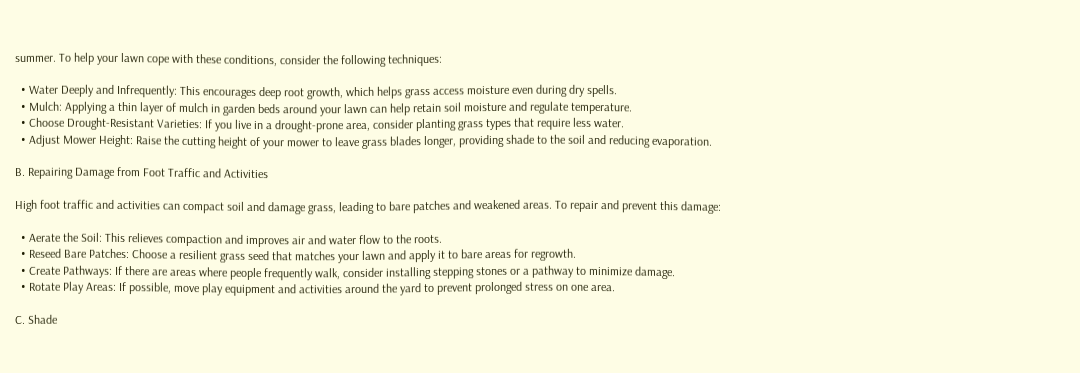summer. To help your lawn cope with these conditions, consider the following techniques:

  • Water Deeply and Infrequently: This encourages deep root growth, which helps grass access moisture even during dry spells.
  • Mulch: Applying a thin layer of mulch in garden beds around your lawn can help retain soil moisture and regulate temperature.
  • Choose Drought-Resistant Varieties: If you live in a drought-prone area, consider planting grass types that require less water.
  • Adjust Mower Height: Raise the cutting height of your mower to leave grass blades longer, providing shade to the soil and reducing evaporation.

B. Repairing Damage from Foot Traffic and Activities

High foot traffic and activities can compact soil and damage grass, leading to bare patches and weakened areas. To repair and prevent this damage:

  • Aerate the Soil: This relieves compaction and improves air and water flow to the roots.
  • Reseed Bare Patches: Choose a resilient grass seed that matches your lawn and apply it to bare areas for regrowth.
  • Create Pathways: If there are areas where people frequently walk, consider installing stepping stones or a pathway to minimize damage.
  • Rotate Play Areas: If possible, move play equipment and activities around the yard to prevent prolonged stress on one area.

C. Shade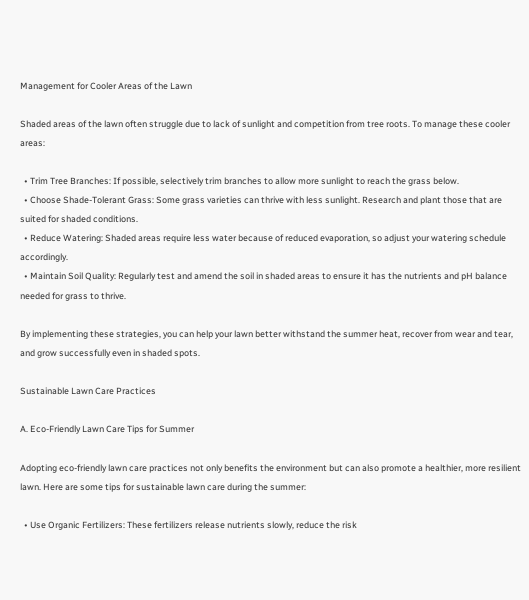Management for Cooler Areas of the Lawn

Shaded areas of the lawn often struggle due to lack of sunlight and competition from tree roots. To manage these cooler areas:

  • Trim Tree Branches: If possible, selectively trim branches to allow more sunlight to reach the grass below.
  • Choose Shade-Tolerant Grass: Some grass varieties can thrive with less sunlight. Research and plant those that are suited for shaded conditions.
  • Reduce Watering: Shaded areas require less water because of reduced evaporation, so adjust your watering schedule accordingly.
  • Maintain Soil Quality: Regularly test and amend the soil in shaded areas to ensure it has the nutrients and pH balance needed for grass to thrive.

By implementing these strategies, you can help your lawn better withstand the summer heat, recover from wear and tear, and grow successfully even in shaded spots.

Sustainable Lawn Care Practices

A. Eco-Friendly Lawn Care Tips for Summer

Adopting eco-friendly lawn care practices not only benefits the environment but can also promote a healthier, more resilient lawn. Here are some tips for sustainable lawn care during the summer:

  • Use Organic Fertilizers: These fertilizers release nutrients slowly, reduce the risk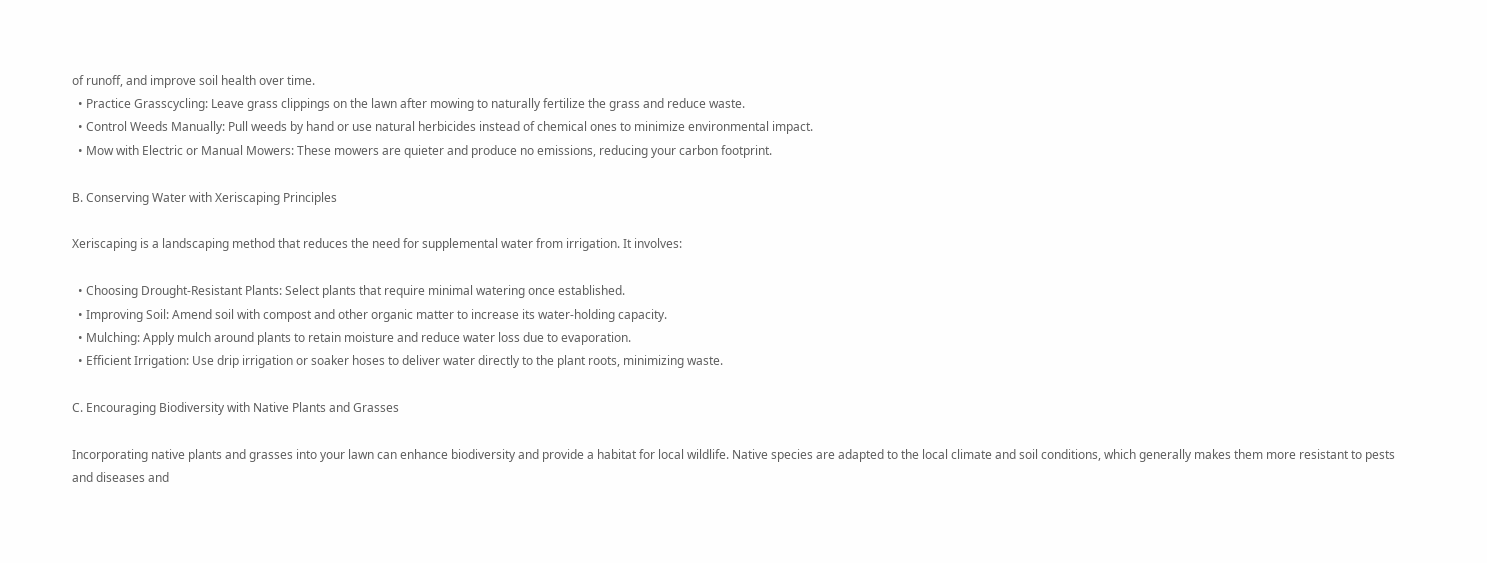of runoff, and improve soil health over time.
  • Practice Grasscycling: Leave grass clippings on the lawn after mowing to naturally fertilize the grass and reduce waste.
  • Control Weeds Manually: Pull weeds by hand or use natural herbicides instead of chemical ones to minimize environmental impact.
  • Mow with Electric or Manual Mowers: These mowers are quieter and produce no emissions, reducing your carbon footprint.

B. Conserving Water with Xeriscaping Principles

Xeriscaping is a landscaping method that reduces the need for supplemental water from irrigation. It involves:

  • Choosing Drought-Resistant Plants: Select plants that require minimal watering once established.
  • Improving Soil: Amend soil with compost and other organic matter to increase its water-holding capacity.
  • Mulching: Apply mulch around plants to retain moisture and reduce water loss due to evaporation.
  • Efficient Irrigation: Use drip irrigation or soaker hoses to deliver water directly to the plant roots, minimizing waste.

C. Encouraging Biodiversity with Native Plants and Grasses

Incorporating native plants and grasses into your lawn can enhance biodiversity and provide a habitat for local wildlife. Native species are adapted to the local climate and soil conditions, which generally makes them more resistant to pests and diseases and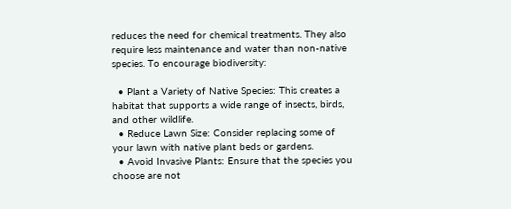reduces the need for chemical treatments. They also require less maintenance and water than non-native species. To encourage biodiversity:

  • Plant a Variety of Native Species: This creates a habitat that supports a wide range of insects, birds, and other wildlife.
  • Reduce Lawn Size: Consider replacing some of your lawn with native plant beds or gardens.
  • Avoid Invasive Plants: Ensure that the species you choose are not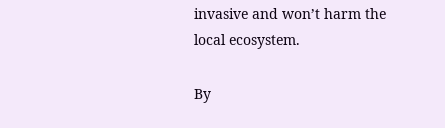invasive and won’t harm the local ecosystem.

By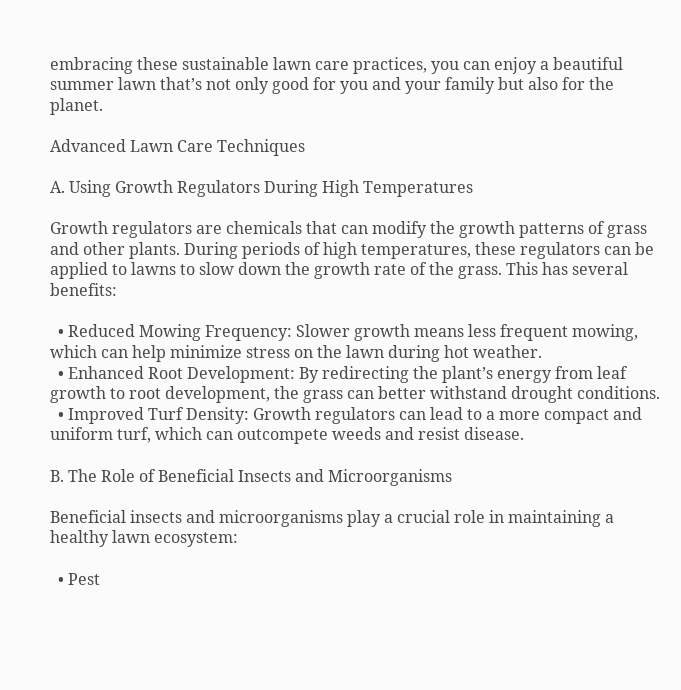embracing these sustainable lawn care practices, you can enjoy a beautiful summer lawn that’s not only good for you and your family but also for the planet.

Advanced Lawn Care Techniques

A. Using Growth Regulators During High Temperatures

Growth regulators are chemicals that can modify the growth patterns of grass and other plants. During periods of high temperatures, these regulators can be applied to lawns to slow down the growth rate of the grass. This has several benefits:

  • Reduced Mowing Frequency: Slower growth means less frequent mowing, which can help minimize stress on the lawn during hot weather.
  • Enhanced Root Development: By redirecting the plant’s energy from leaf growth to root development, the grass can better withstand drought conditions.
  • Improved Turf Density: Growth regulators can lead to a more compact and uniform turf, which can outcompete weeds and resist disease.

B. The Role of Beneficial Insects and Microorganisms

Beneficial insects and microorganisms play a crucial role in maintaining a healthy lawn ecosystem:

  • Pest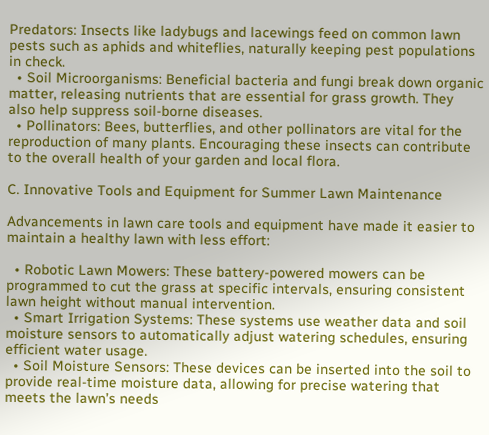Predators: Insects like ladybugs and lacewings feed on common lawn pests such as aphids and whiteflies, naturally keeping pest populations in check.
  • Soil Microorganisms: Beneficial bacteria and fungi break down organic matter, releasing nutrients that are essential for grass growth. They also help suppress soil-borne diseases.
  • Pollinators: Bees, butterflies, and other pollinators are vital for the reproduction of many plants. Encouraging these insects can contribute to the overall health of your garden and local flora.

C. Innovative Tools and Equipment for Summer Lawn Maintenance

Advancements in lawn care tools and equipment have made it easier to maintain a healthy lawn with less effort:

  • Robotic Lawn Mowers: These battery-powered mowers can be programmed to cut the grass at specific intervals, ensuring consistent lawn height without manual intervention.
  • Smart Irrigation Systems: These systems use weather data and soil moisture sensors to automatically adjust watering schedules, ensuring efficient water usage.
  • Soil Moisture Sensors: These devices can be inserted into the soil to provide real-time moisture data, allowing for precise watering that meets the lawn’s needs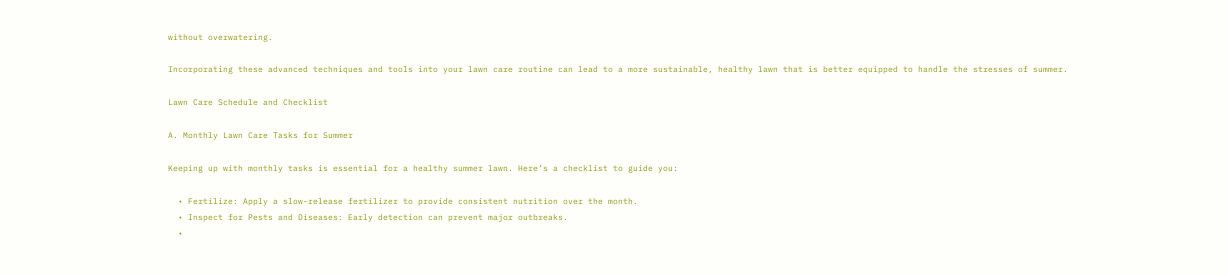without overwatering.

Incorporating these advanced techniques and tools into your lawn care routine can lead to a more sustainable, healthy lawn that is better equipped to handle the stresses of summer.

Lawn Care Schedule and Checklist

A. Monthly Lawn Care Tasks for Summer

Keeping up with monthly tasks is essential for a healthy summer lawn. Here’s a checklist to guide you:

  • Fertilize: Apply a slow-release fertilizer to provide consistent nutrition over the month.
  • Inspect for Pests and Diseases: Early detection can prevent major outbreaks.
  •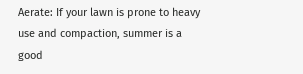Aerate: If your lawn is prone to heavy use and compaction, summer is a good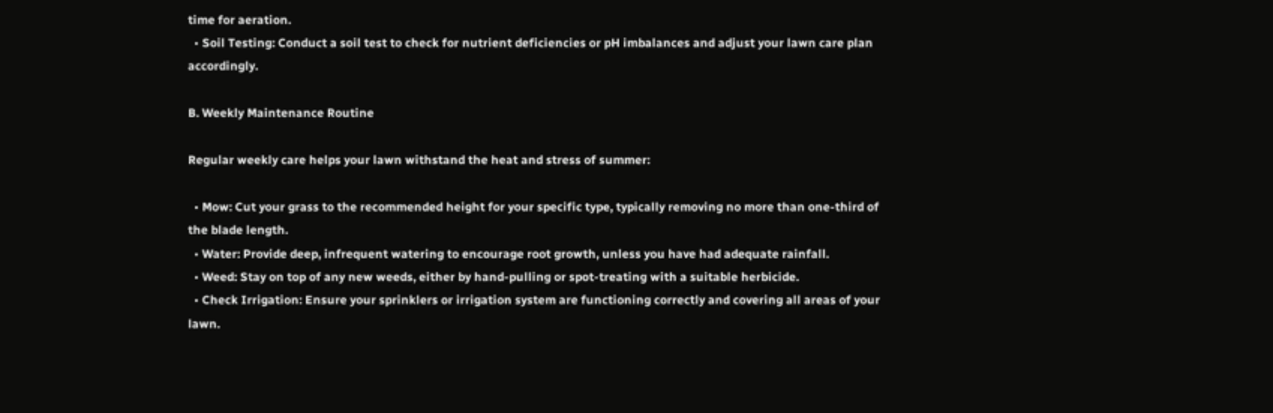time for aeration.
  • Soil Testing: Conduct a soil test to check for nutrient deficiencies or pH imbalances and adjust your lawn care plan accordingly.

B. Weekly Maintenance Routine

Regular weekly care helps your lawn withstand the heat and stress of summer:

  • Mow: Cut your grass to the recommended height for your specific type, typically removing no more than one-third of the blade length.
  • Water: Provide deep, infrequent watering to encourage root growth, unless you have had adequate rainfall.
  • Weed: Stay on top of any new weeds, either by hand-pulling or spot-treating with a suitable herbicide.
  • Check Irrigation: Ensure your sprinklers or irrigation system are functioning correctly and covering all areas of your lawn.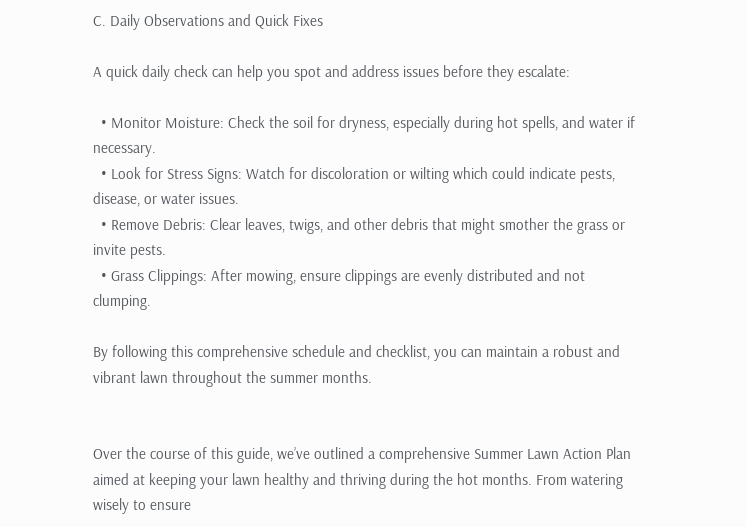C. Daily Observations and Quick Fixes

A quick daily check can help you spot and address issues before they escalate:

  • Monitor Moisture: Check the soil for dryness, especially during hot spells, and water if necessary.
  • Look for Stress Signs: Watch for discoloration or wilting which could indicate pests, disease, or water issues.
  • Remove Debris: Clear leaves, twigs, and other debris that might smother the grass or invite pests.
  • Grass Clippings: After mowing, ensure clippings are evenly distributed and not clumping.

By following this comprehensive schedule and checklist, you can maintain a robust and vibrant lawn throughout the summer months.


Over the course of this guide, we’ve outlined a comprehensive Summer Lawn Action Plan aimed at keeping your lawn healthy and thriving during the hot months. From watering wisely to ensure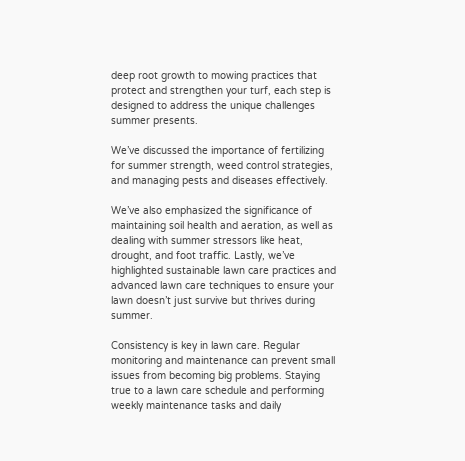deep root growth to mowing practices that protect and strengthen your turf, each step is designed to address the unique challenges summer presents.

We’ve discussed the importance of fertilizing for summer strength, weed control strategies, and managing pests and diseases effectively.

We’ve also emphasized the significance of maintaining soil health and aeration, as well as dealing with summer stressors like heat, drought, and foot traffic. Lastly, we’ve highlighted sustainable lawn care practices and advanced lawn care techniques to ensure your lawn doesn’t just survive but thrives during summer.

Consistency is key in lawn care. Regular monitoring and maintenance can prevent small issues from becoming big problems. Staying true to a lawn care schedule and performing weekly maintenance tasks and daily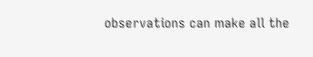observations can make all the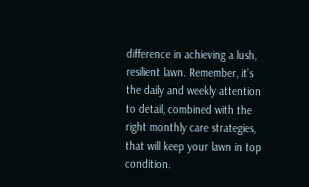difference in achieving a lush, resilient lawn. Remember, it’s the daily and weekly attention to detail, combined with the right monthly care strategies, that will keep your lawn in top condition.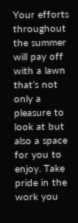Your efforts throughout the summer will pay off with a lawn that’s not only a pleasure to look at but also a space for you to enjoy. Take pride in the work you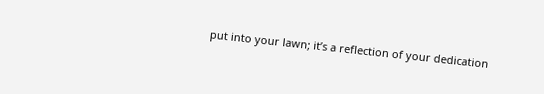put into your lawn; it’s a reflection of your dedication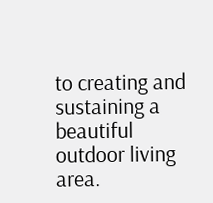to creating and sustaining a beautiful outdoor living area.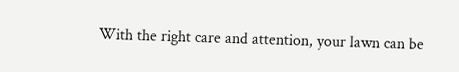With the right care and attention, your lawn can be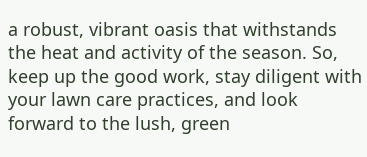a robust, vibrant oasis that withstands the heat and activity of the season. So, keep up the good work, stay diligent with your lawn care practices, and look forward to the lush, green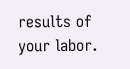results of your labor.